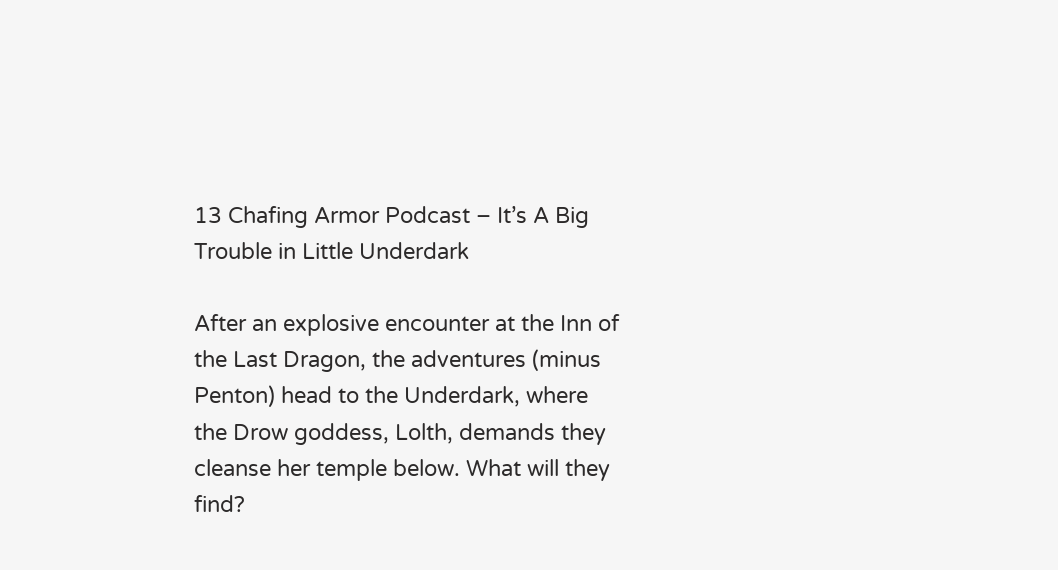13 Chafing Armor Podcast – It’s A Big Trouble in Little Underdark

After an explosive encounter at the Inn of the Last Dragon, the adventures (minus Penton) head to the Underdark, where the Drow goddess, Lolth, demands they cleanse her temple below. What will they find?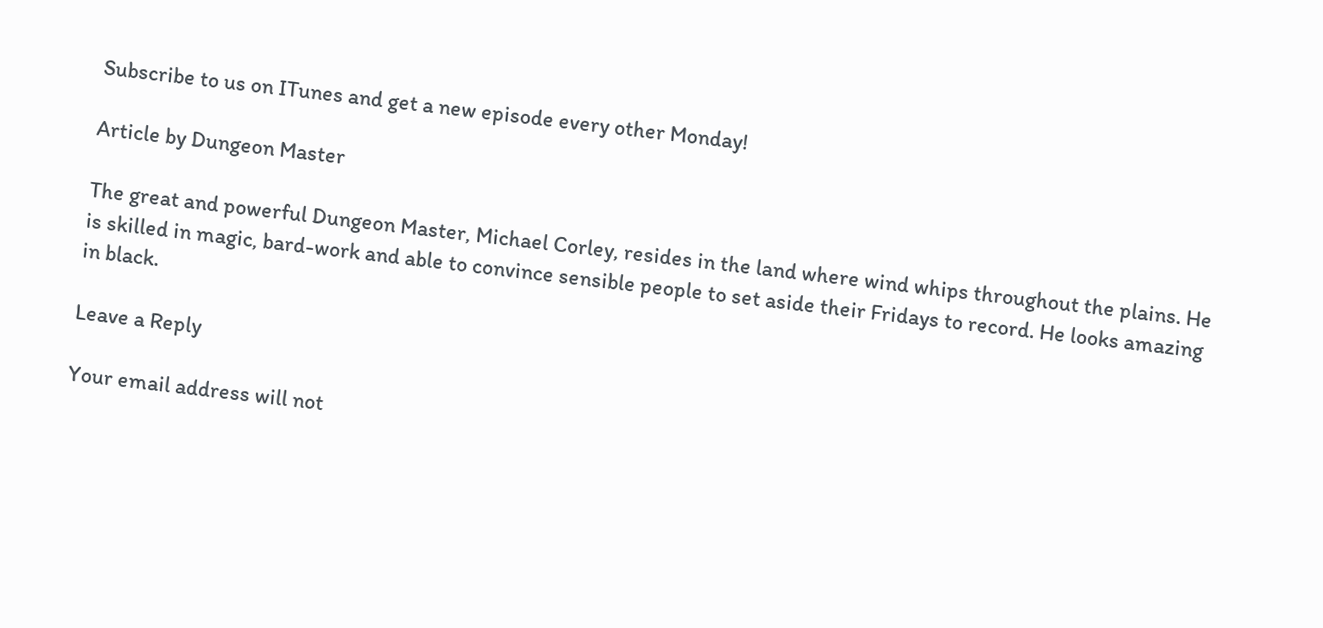Subscribe to us on ITunes and get a new episode every other Monday!

Article by Dungeon Master

The great and powerful Dungeon Master, Michael Corley, resides in the land where wind whips throughout the plains. He is skilled in magic, bard-work and able to convince sensible people to set aside their Fridays to record. He looks amazing in black.

Leave a Reply

Your email address will not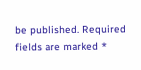be published. Required fields are marked *